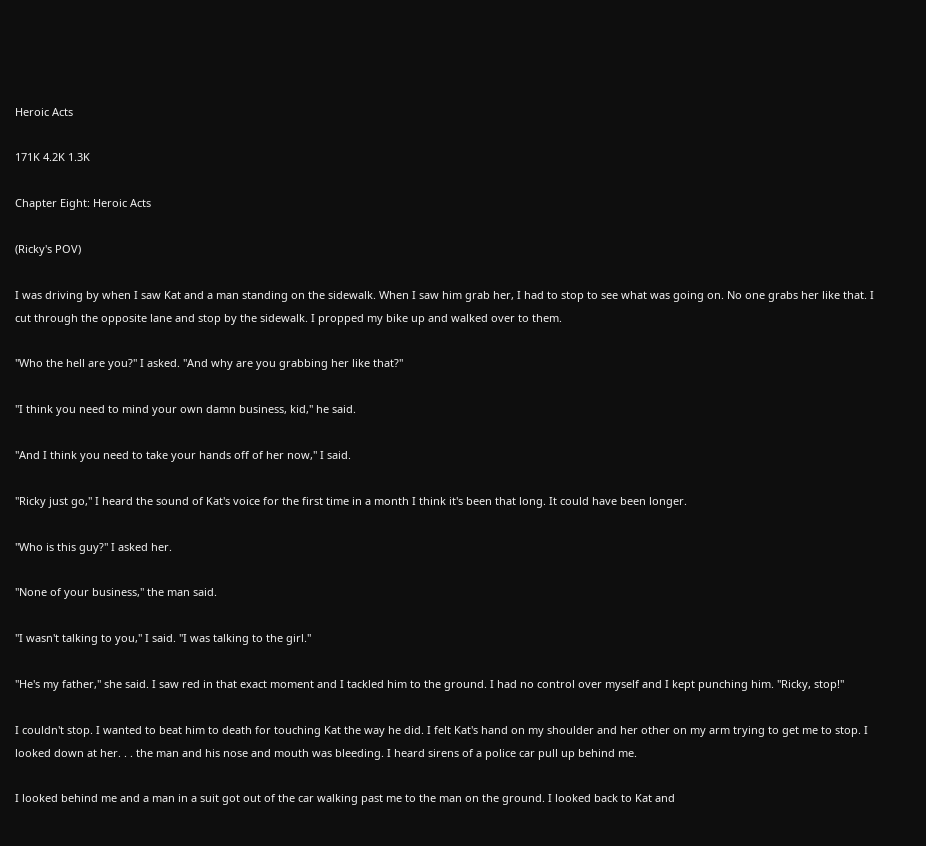Heroic Acts

171K 4.2K 1.3K

Chapter Eight: Heroic Acts

(Ricky's POV)

I was driving by when I saw Kat and a man standing on the sidewalk. When I saw him grab her, I had to stop to see what was going on. No one grabs her like that. I cut through the opposite lane and stop by the sidewalk. I propped my bike up and walked over to them.

"Who the hell are you?" I asked. "And why are you grabbing her like that?"

"I think you need to mind your own damn business, kid," he said.

"And I think you need to take your hands off of her now," I said.

"Ricky just go," I heard the sound of Kat's voice for the first time in a month I think it's been that long. It could have been longer.

"Who is this guy?" I asked her.

"None of your business," the man said.

"I wasn't talking to you," I said. "I was talking to the girl."

"He's my father," she said. I saw red in that exact moment and I tackled him to the ground. I had no control over myself and I kept punching him. "Ricky, stop!"

I couldn't stop. I wanted to beat him to death for touching Kat the way he did. I felt Kat's hand on my shoulder and her other on my arm trying to get me to stop. I looked down at her. . . the man and his nose and mouth was bleeding. I heard sirens of a police car pull up behind me.

I looked behind me and a man in a suit got out of the car walking past me to the man on the ground. I looked back to Kat and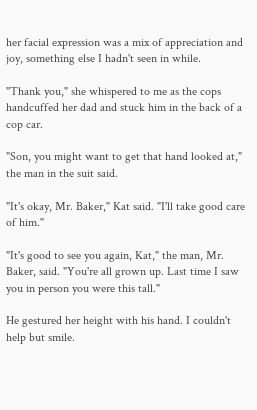her facial expression was a mix of appreciation and joy, something else I hadn't seen in while.

"Thank you," she whispered to me as the cops handcuffed her dad and stuck him in the back of a cop car.

"Son, you might want to get that hand looked at," the man in the suit said.

"It's okay, Mr. Baker," Kat said. "I'll take good care of him."

"It's good to see you again, Kat," the man, Mr. Baker, said. "You're all grown up. Last time I saw you in person you were this tall."

He gestured her height with his hand. I couldn't help but smile.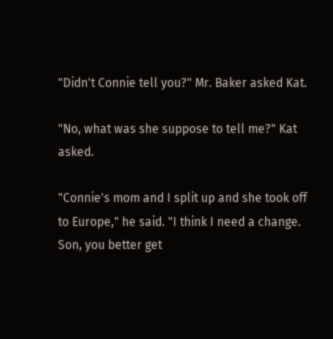"Didn't Connie tell you?" Mr. Baker asked Kat.

"No, what was she suppose to tell me?" Kat asked.

"Connie's mom and I split up and she took off to Europe," he said. "I think I need a change. Son, you better get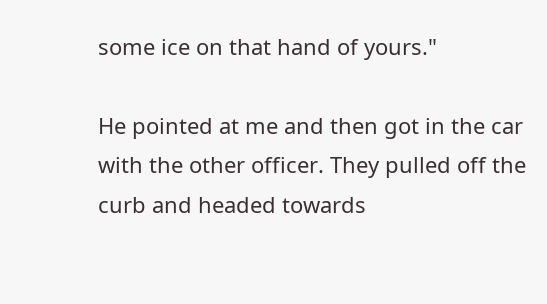some ice on that hand of yours."

He pointed at me and then got in the car with the other officer. They pulled off the curb and headed towards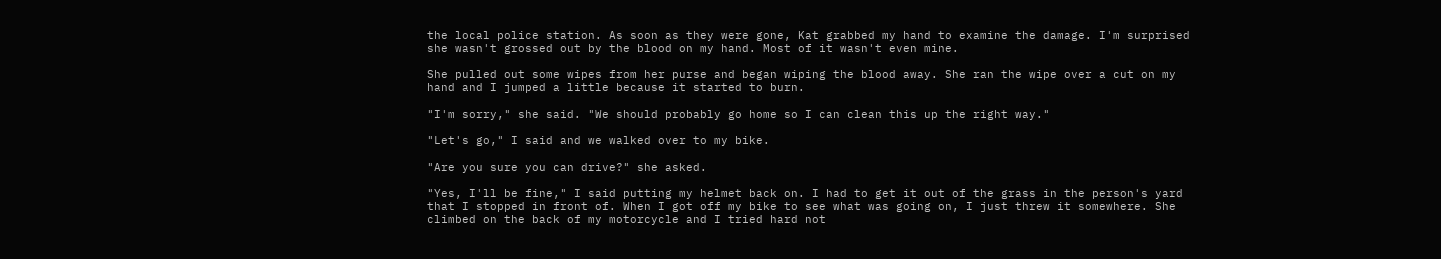the local police station. As soon as they were gone, Kat grabbed my hand to examine the damage. I'm surprised she wasn't grossed out by the blood on my hand. Most of it wasn't even mine.

She pulled out some wipes from her purse and began wiping the blood away. She ran the wipe over a cut on my hand and I jumped a little because it started to burn.

"I'm sorry," she said. "We should probably go home so I can clean this up the right way."

"Let's go," I said and we walked over to my bike.

"Are you sure you can drive?" she asked.

"Yes, I'll be fine," I said putting my helmet back on. I had to get it out of the grass in the person's yard that I stopped in front of. When I got off my bike to see what was going on, I just threw it somewhere. She climbed on the back of my motorcycle and I tried hard not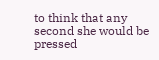to think that any second she would be pressed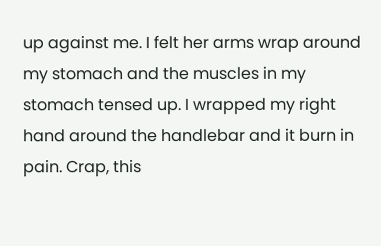up against me. I felt her arms wrap around my stomach and the muscles in my stomach tensed up. I wrapped my right hand around the handlebar and it burn in pain. Crap, this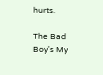hurts.

The Bad Boy's My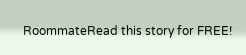RoommateRead this story for FREE!